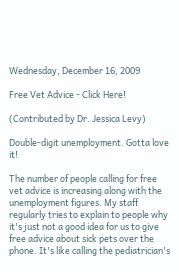Wednesday, December 16, 2009

Free Vet Advice - Click Here!

(Contributed by Dr. Jessica Levy)

Double-digit unemployment. Gotta love it!

The number of people calling for free vet advice is increasing along with the unemployment figures. My staff regularly tries to explain to people why it's just not a good idea for us to give free advice about sick pets over the phone. It's like calling the pediatrician's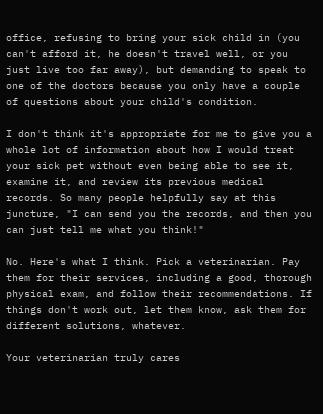office, refusing to bring your sick child in (you can't afford it, he doesn't travel well, or you just live too far away), but demanding to speak to one of the doctors because you only have a couple of questions about your child's condition.

I don't think it's appropriate for me to give you a whole lot of information about how I would treat your sick pet without even being able to see it, examine it, and review its previous medical records. So many people helpfully say at this juncture, "I can send you the records, and then you can just tell me what you think!"

No. Here's what I think. Pick a veterinarian. Pay them for their services, including a good, thorough physical exam, and follow their recommendations. If things don't work out, let them know, ask them for different solutions, whatever.

Your veterinarian truly cares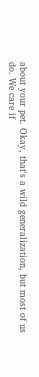about your pet. Okay, that's a wild generalization, but most of us do. We care if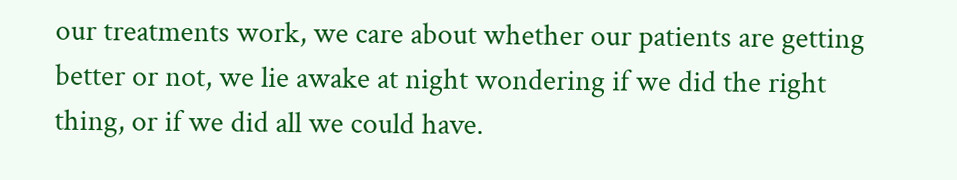our treatments work, we care about whether our patients are getting better or not, we lie awake at night wondering if we did the right thing, or if we did all we could have.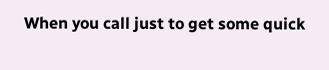When you call just to get some quick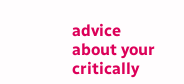advice about your critically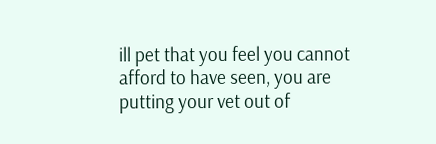ill pet that you feel you cannot afford to have seen, you are putting your vet out of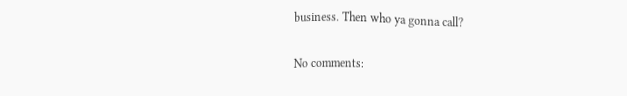business. Then who ya gonna call?

No comments: